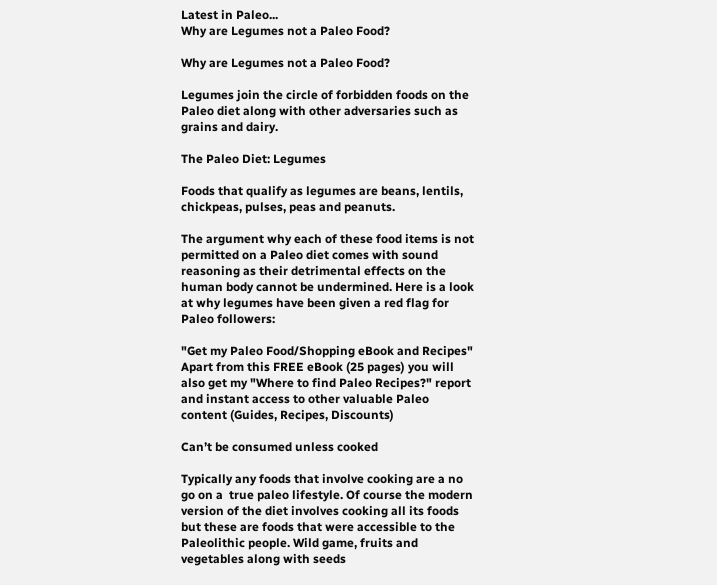Latest in Paleo...
Why are Legumes not a Paleo Food?

Why are Legumes not a Paleo Food?

Legumes join the circle of forbidden foods on the Paleo diet along with other adversaries such as grains and dairy.

The Paleo Diet: Legumes

Foods that qualify as legumes are beans, lentils, chickpeas, pulses, peas and peanuts.

The argument why each of these food items is not permitted on a Paleo diet comes with sound reasoning as their detrimental effects on the human body cannot be undermined. Here is a look at why legumes have been given a red flag for Paleo followers:

"Get my Paleo Food/Shopping eBook and Recipes"
Apart from this FREE eBook (25 pages) you will also get my "Where to find Paleo Recipes?" report and instant access to other valuable Paleo content (Guides, Recipes, Discounts)

Can’t be consumed unless cooked

Typically any foods that involve cooking are a no go on a  true paleo lifestyle. Of course the modern version of the diet involves cooking all its foods but these are foods that were accessible to the Paleolithic people. Wild game, fruits and vegetables along with seeds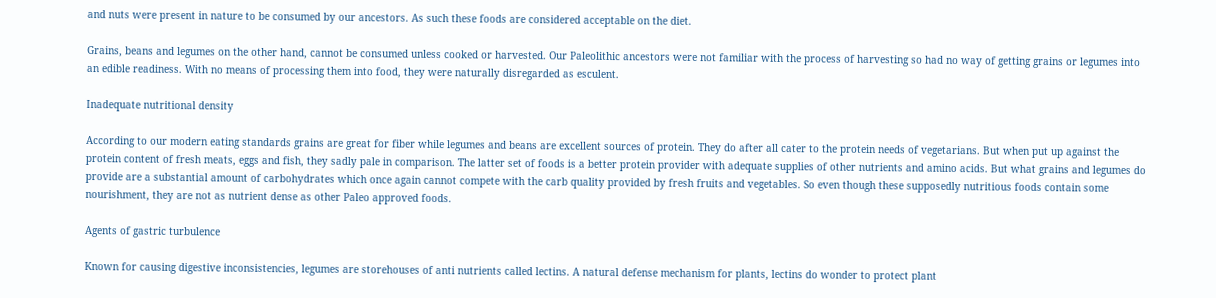and nuts were present in nature to be consumed by our ancestors. As such these foods are considered acceptable on the diet.

Grains, beans and legumes on the other hand, cannot be consumed unless cooked or harvested. Our Paleolithic ancestors were not familiar with the process of harvesting so had no way of getting grains or legumes into an edible readiness. With no means of processing them into food, they were naturally disregarded as esculent.

Inadequate nutritional density

According to our modern eating standards grains are great for fiber while legumes and beans are excellent sources of protein. They do after all cater to the protein needs of vegetarians. But when put up against the protein content of fresh meats, eggs and fish, they sadly pale in comparison. The latter set of foods is a better protein provider with adequate supplies of other nutrients and amino acids. But what grains and legumes do provide are a substantial amount of carbohydrates which once again cannot compete with the carb quality provided by fresh fruits and vegetables. So even though these supposedly nutritious foods contain some nourishment, they are not as nutrient dense as other Paleo approved foods.

Agents of gastric turbulence

Known for causing digestive inconsistencies, legumes are storehouses of anti nutrients called lectins. A natural defense mechanism for plants, lectins do wonder to protect plant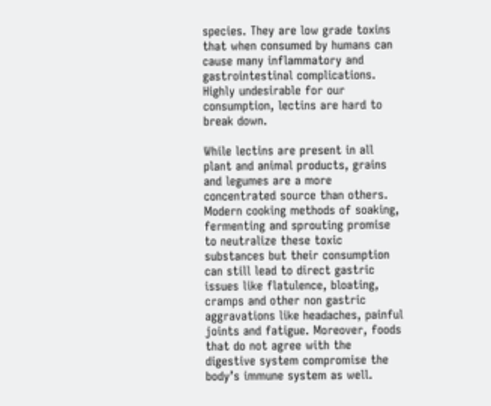species. They are low grade toxins that when consumed by humans can cause many inflammatory and gastrointestinal complications. Highly undesirable for our consumption, lectins are hard to break down.

While lectins are present in all plant and animal products, grains and legumes are a more concentrated source than others. Modern cooking methods of soaking, fermenting and sprouting promise to neutralize these toxic substances but their consumption can still lead to direct gastric issues like flatulence, bloating, cramps and other non gastric aggravations like headaches, painful joints and fatigue. Moreover, foods that do not agree with the digestive system compromise the body’s immune system as well.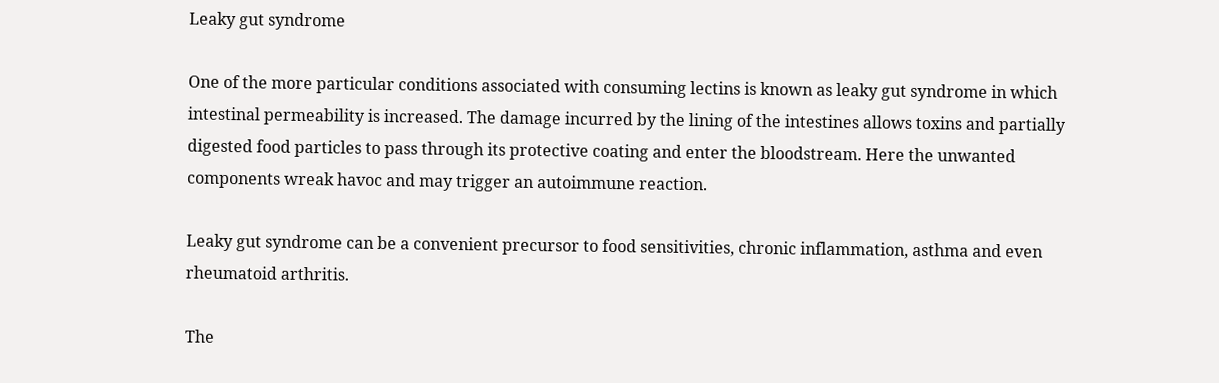Leaky gut syndrome

One of the more particular conditions associated with consuming lectins is known as leaky gut syndrome in which intestinal permeability is increased. The damage incurred by the lining of the intestines allows toxins and partially digested food particles to pass through its protective coating and enter the bloodstream. Here the unwanted components wreak havoc and may trigger an autoimmune reaction.

Leaky gut syndrome can be a convenient precursor to food sensitivities, chronic inflammation, asthma and even rheumatoid arthritis.

The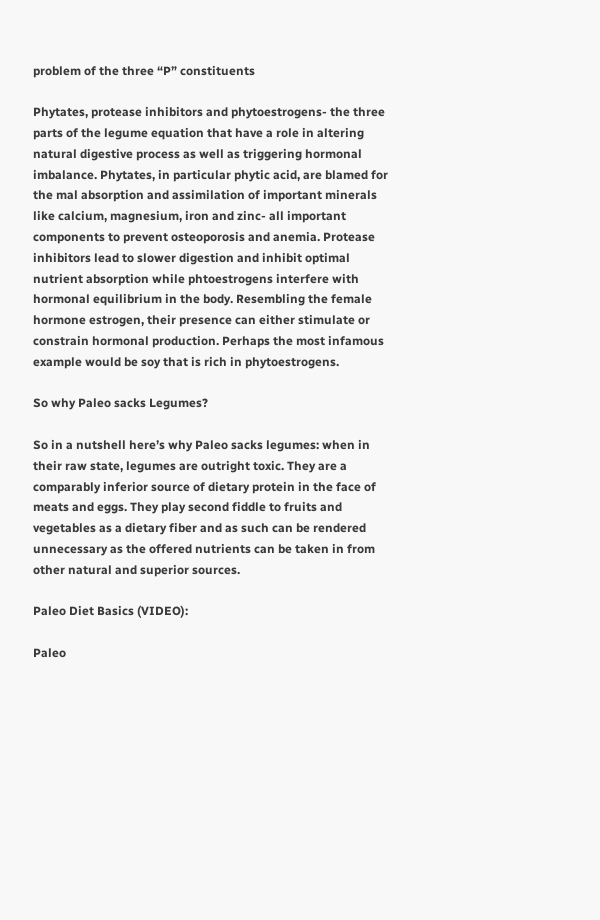problem of the three “P” constituents

Phytates, protease inhibitors and phytoestrogens- the three parts of the legume equation that have a role in altering natural digestive process as well as triggering hormonal imbalance. Phytates, in particular phytic acid, are blamed for the mal absorption and assimilation of important minerals like calcium, magnesium, iron and zinc- all important components to prevent osteoporosis and anemia. Protease inhibitors lead to slower digestion and inhibit optimal nutrient absorption while phtoestrogens interfere with hormonal equilibrium in the body. Resembling the female hormone estrogen, their presence can either stimulate or constrain hormonal production. Perhaps the most infamous example would be soy that is rich in phytoestrogens.

So why Paleo sacks Legumes?

So in a nutshell here’s why Paleo sacks legumes: when in their raw state, legumes are outright toxic. They are a comparably inferior source of dietary protein in the face of meats and eggs. They play second fiddle to fruits and vegetables as a dietary fiber and as such can be rendered unnecessary as the offered nutrients can be taken in from other natural and superior sources.

Paleo Diet Basics (VIDEO):

Paleo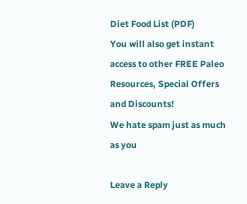Diet Food List (PDF)
You will also get instant access to other FREE Paleo Resources, Special Offers and Discounts!
We hate spam just as much as you

Leave a Reply